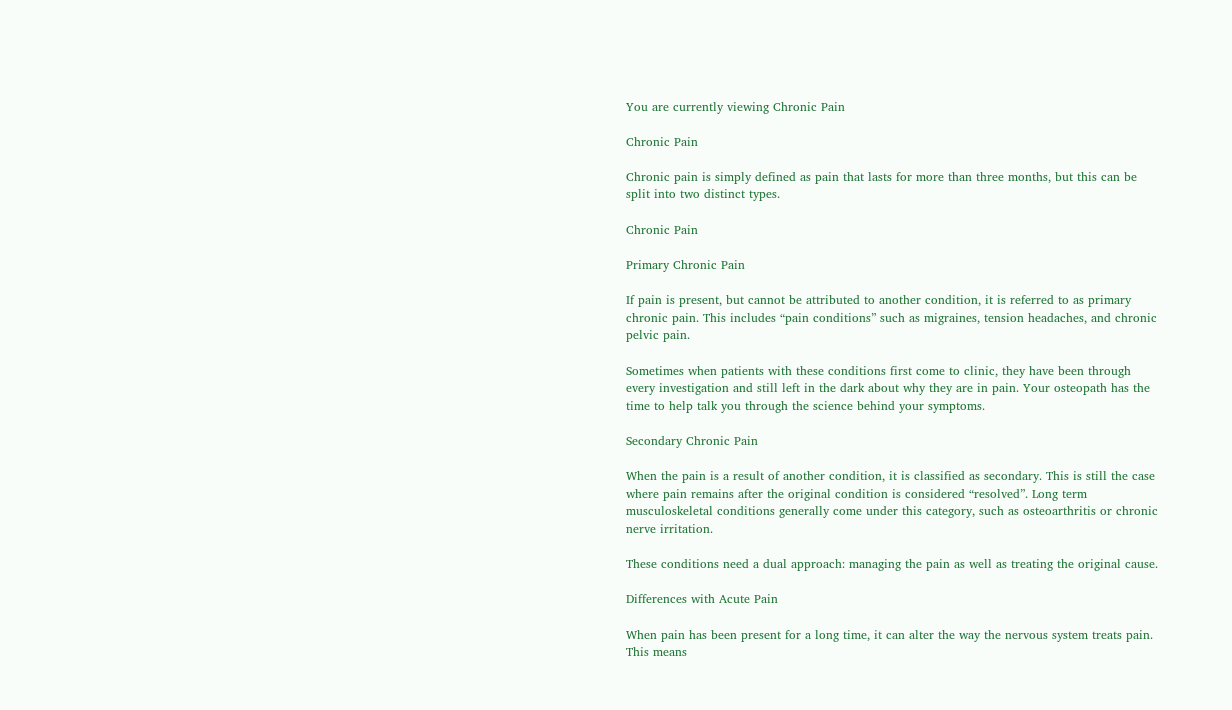You are currently viewing Chronic Pain

Chronic Pain

Chronic pain is simply defined as pain that lasts for more than three months, but this can be split into two distinct types.

Chronic Pain

Primary Chronic Pain

If pain is present, but cannot be attributed to another condition, it is referred to as primary chronic pain. This includes “pain conditions” such as migraines, tension headaches, and chronic pelvic pain.

Sometimes when patients with these conditions first come to clinic, they have been through every investigation and still left in the dark about why they are in pain. Your osteopath has the time to help talk you through the science behind your symptoms.

Secondary Chronic Pain

When the pain is a result of another condition, it is classified as secondary. This is still the case where pain remains after the original condition is considered “resolved”. Long term musculoskeletal conditions generally come under this category, such as osteoarthritis or chronic nerve irritation.

These conditions need a dual approach: managing the pain as well as treating the original cause.

Differences with Acute Pain

When pain has been present for a long time, it can alter the way the nervous system treats pain. This means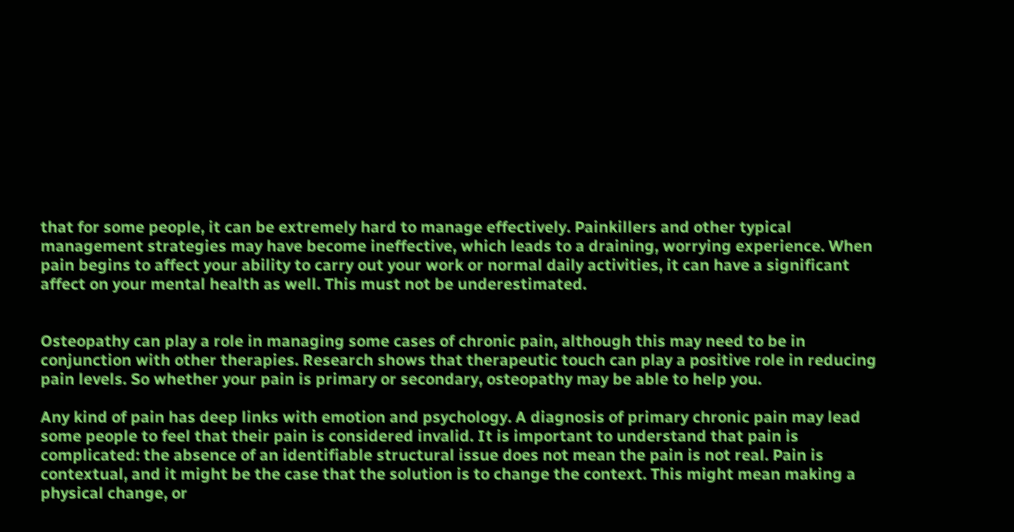that for some people, it can be extremely hard to manage effectively. Painkillers and other typical management strategies may have become ineffective, which leads to a draining, worrying experience. When pain begins to affect your ability to carry out your work or normal daily activities, it can have a significant affect on your mental health as well. This must not be underestimated.


Osteopathy can play a role in managing some cases of chronic pain, although this may need to be in conjunction with other therapies. Research shows that therapeutic touch can play a positive role in reducing pain levels. So whether your pain is primary or secondary, osteopathy may be able to help you.

Any kind of pain has deep links with emotion and psychology. A diagnosis of primary chronic pain may lead some people to feel that their pain is considered invalid. It is important to understand that pain is complicated: the absence of an identifiable structural issue does not mean the pain is not real. Pain is contextual, and it might be the case that the solution is to change the context. This might mean making a physical change, or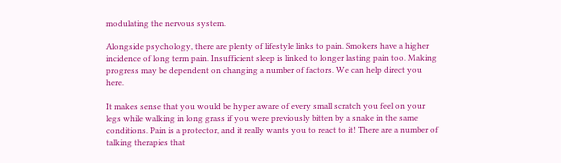modulating the nervous system.

Alongside psychology, there are plenty of lifestyle links to pain. Smokers have a higher incidence of long term pain. Insufficient sleep is linked to longer lasting pain too. Making progress may be dependent on changing a number of factors. We can help direct you here.

It makes sense that you would be hyper aware of every small scratch you feel on your legs while walking in long grass if you were previously bitten by a snake in the same conditions. Pain is a protector, and it really wants you to react to it! There are a number of talking therapies that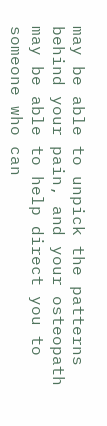may be able to unpick the patterns behind your pain, and your osteopath may be able to help direct you to someone who can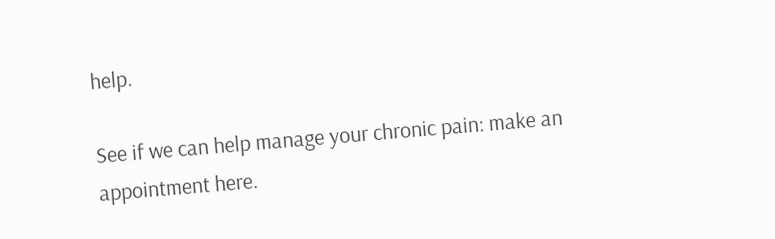help.

See if we can help manage your chronic pain: make an appointment here.